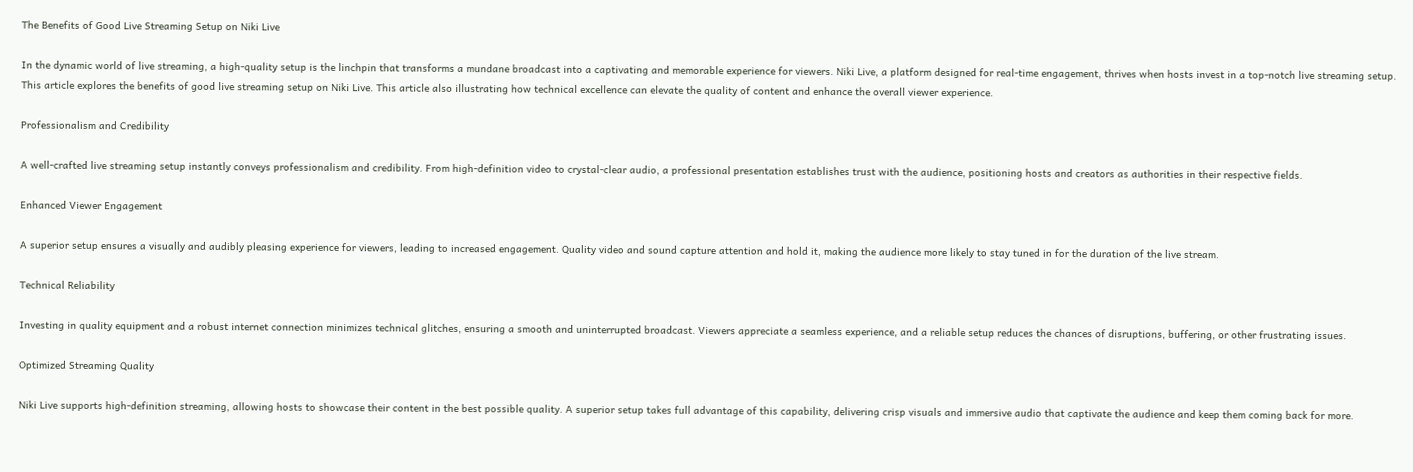The Benefits of Good Live Streaming Setup on Niki Live

In the dynamic world of live streaming, a high-quality setup is the linchpin that transforms a mundane broadcast into a captivating and memorable experience for viewers. Niki Live, a platform designed for real-time engagement, thrives when hosts invest in a top-notch live streaming setup. This article explores the benefits of good live streaming setup on Niki Live. This article also illustrating how technical excellence can elevate the quality of content and enhance the overall viewer experience.

Professionalism and Credibility

A well-crafted live streaming setup instantly conveys professionalism and credibility. From high-definition video to crystal-clear audio, a professional presentation establishes trust with the audience, positioning hosts and creators as authorities in their respective fields.

Enhanced Viewer Engagement

A superior setup ensures a visually and audibly pleasing experience for viewers, leading to increased engagement. Quality video and sound capture attention and hold it, making the audience more likely to stay tuned in for the duration of the live stream.

Technical Reliability

Investing in quality equipment and a robust internet connection minimizes technical glitches, ensuring a smooth and uninterrupted broadcast. Viewers appreciate a seamless experience, and a reliable setup reduces the chances of disruptions, buffering, or other frustrating issues.

Optimized Streaming Quality

Niki Live supports high-definition streaming, allowing hosts to showcase their content in the best possible quality. A superior setup takes full advantage of this capability, delivering crisp visuals and immersive audio that captivate the audience and keep them coming back for more.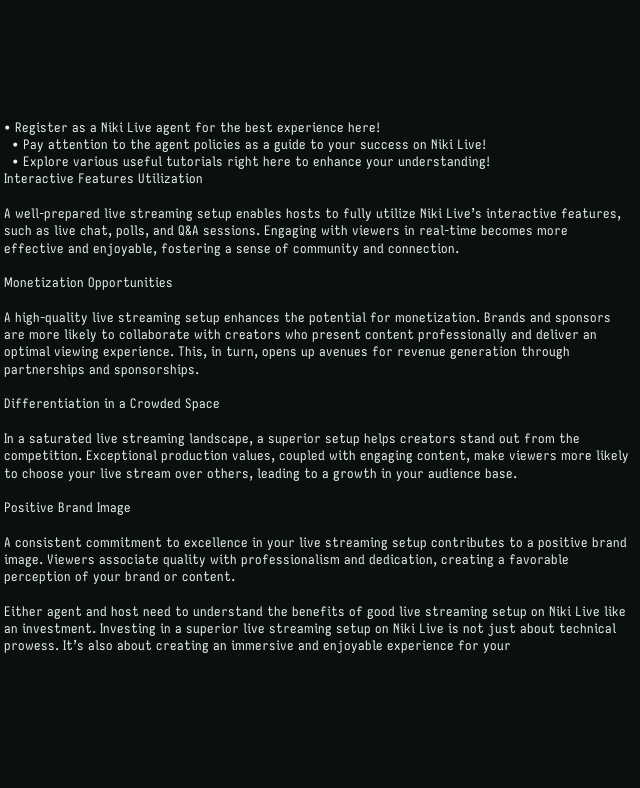• Register as a Niki Live agent for the best experience here!
  • Pay attention to the agent policies as a guide to your success on Niki Live!
  • Explore various useful tutorials right here to enhance your understanding!
Interactive Features Utilization

A well-prepared live streaming setup enables hosts to fully utilize Niki Live’s interactive features, such as live chat, polls, and Q&A sessions. Engaging with viewers in real-time becomes more effective and enjoyable, fostering a sense of community and connection.

Monetization Opportunities

A high-quality live streaming setup enhances the potential for monetization. Brands and sponsors are more likely to collaborate with creators who present content professionally and deliver an optimal viewing experience. This, in turn, opens up avenues for revenue generation through partnerships and sponsorships.

Differentiation in a Crowded Space

In a saturated live streaming landscape, a superior setup helps creators stand out from the competition. Exceptional production values, coupled with engaging content, make viewers more likely to choose your live stream over others, leading to a growth in your audience base.

Positive Brand Image

A consistent commitment to excellence in your live streaming setup contributes to a positive brand image. Viewers associate quality with professionalism and dedication, creating a favorable perception of your brand or content.

Either agent and host need to understand the benefits of good live streaming setup on Niki Live like an investment. Investing in a superior live streaming setup on Niki Live is not just about technical prowess. It’s also about creating an immersive and enjoyable experience for your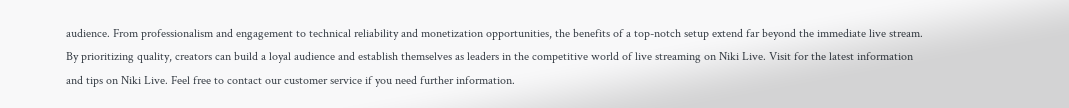audience. From professionalism and engagement to technical reliability and monetization opportunities, the benefits of a top-notch setup extend far beyond the immediate live stream. By prioritizing quality, creators can build a loyal audience and establish themselves as leaders in the competitive world of live streaming on Niki Live. Visit for the latest information and tips on Niki Live. Feel free to contact our customer service if you need further information.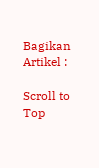Bagikan Artikel :

Scroll to Top